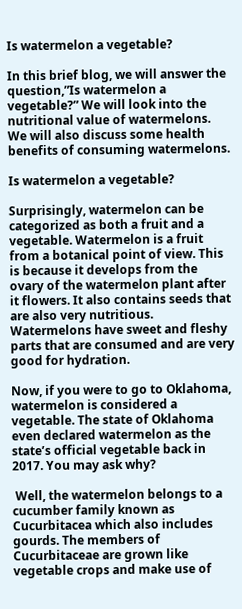Is watermelon a vegetable?

In this brief blog, we will answer the question,”Is watermelon a vegetable?” We will look into the nutritional value of watermelons. We will also discuss some health benefits of consuming watermelons.

Is watermelon a vegetable?

Surprisingly, watermelon can be categorized as both a fruit and a vegetable. Watermelon is a fruit from a botanical point of view. This is because it develops from the ovary of the watermelon plant after it flowers. It also contains seeds that are also very nutritious. Watermelons have sweet and fleshy parts that are consumed and are very good for hydration.

Now, if you were to go to Oklahoma, watermelon is considered a vegetable. The state of Oklahoma even declared watermelon as the state’s official vegetable back in 2017. You may ask why?

 Well, the watermelon belongs to a cucumber family known as Cucurbitacea which also includes gourds. The members of Cucurbitaceae are grown like vegetable crops and make use of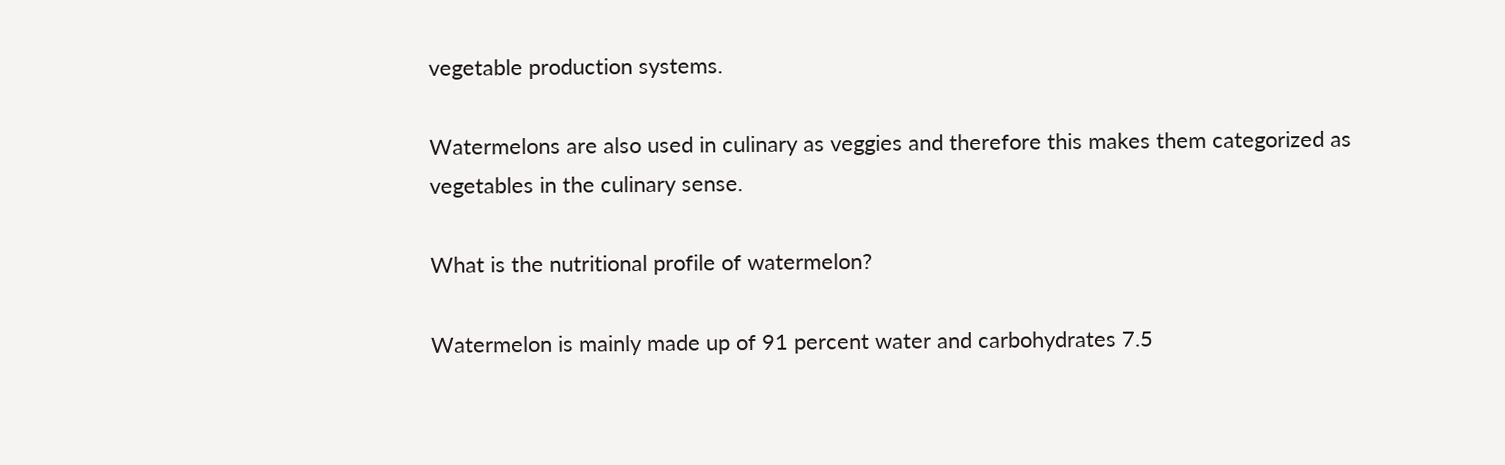vegetable production systems.

Watermelons are also used in culinary as veggies and therefore this makes them categorized as vegetables in the culinary sense.

What is the nutritional profile of watermelon?

Watermelon is mainly made up of 91 percent water and carbohydrates 7.5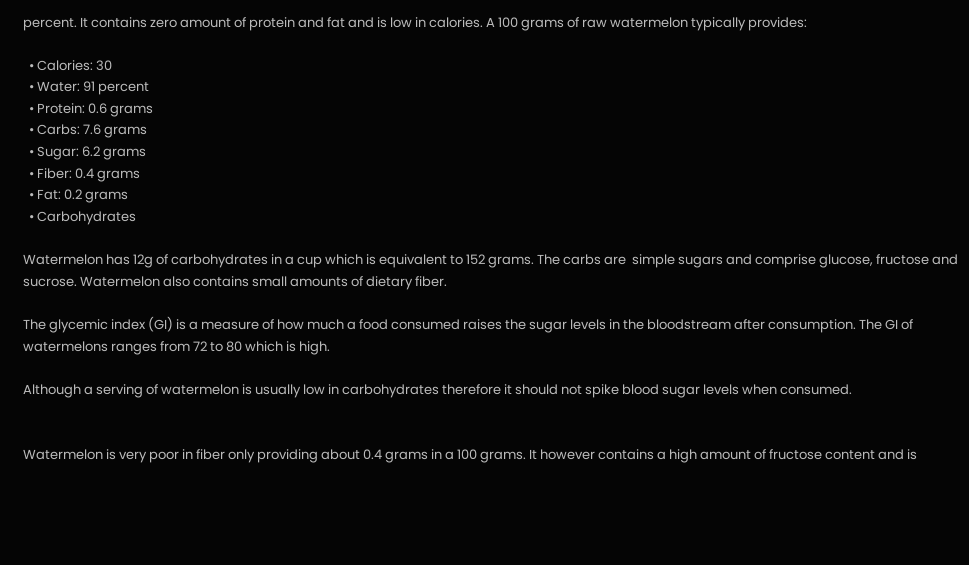percent. It contains zero amount of protein and fat and is low in calories. A 100 grams of raw watermelon typically provides:

  • Calories: 30
  • Water: 91 percent
  • Protein: 0.6 grams
  • Carbs: 7.6 grams
  • Sugar: 6.2 grams
  • Fiber: 0.4 grams
  • Fat: 0.2 grams
  • Carbohydrates

Watermelon has 12g of carbohydrates in a cup which is equivalent to 152 grams. The carbs are  simple sugars and comprise glucose, fructose and sucrose. Watermelon also contains small amounts of dietary fiber.

The glycemic index (GI) is a measure of how much a food consumed raises the sugar levels in the bloodstream after consumption. The GI of watermelons ranges from 72 to 80 which is high.

Although a serving of watermelon is usually low in carbohydrates therefore it should not spike blood sugar levels when consumed.


Watermelon is very poor in fiber only providing about 0.4 grams in a 100 grams. It however contains a high amount of fructose content and is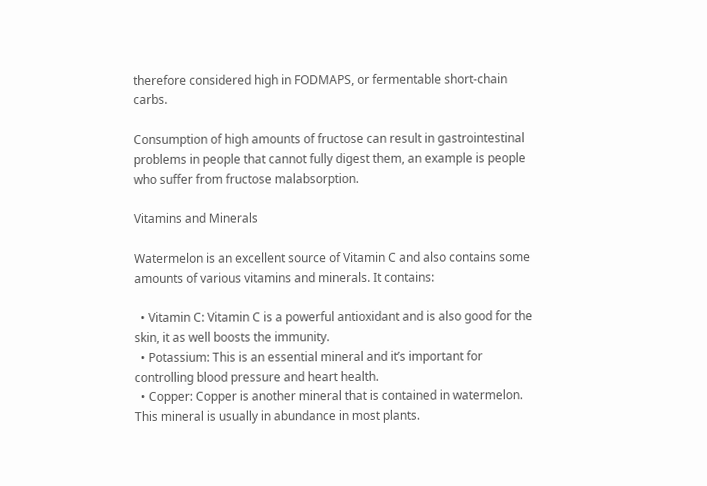therefore considered high in FODMAPS, or fermentable short-chain carbs.

Consumption of high amounts of fructose can result in gastrointestinal problems in people that cannot fully digest them, an example is people who suffer from fructose malabsorption.

Vitamins and Minerals

Watermelon is an excellent source of Vitamin C and also contains some amounts of various vitamins and minerals. It contains:

  • Vitamin C: Vitamin C is a powerful antioxidant and is also good for the skin, it as well boosts the immunity.
  • Potassium: This is an essential mineral and it’s important for controlling blood pressure and heart health.
  • Copper: Copper is another mineral that is contained in watermelon. This mineral is usually in abundance in most plants.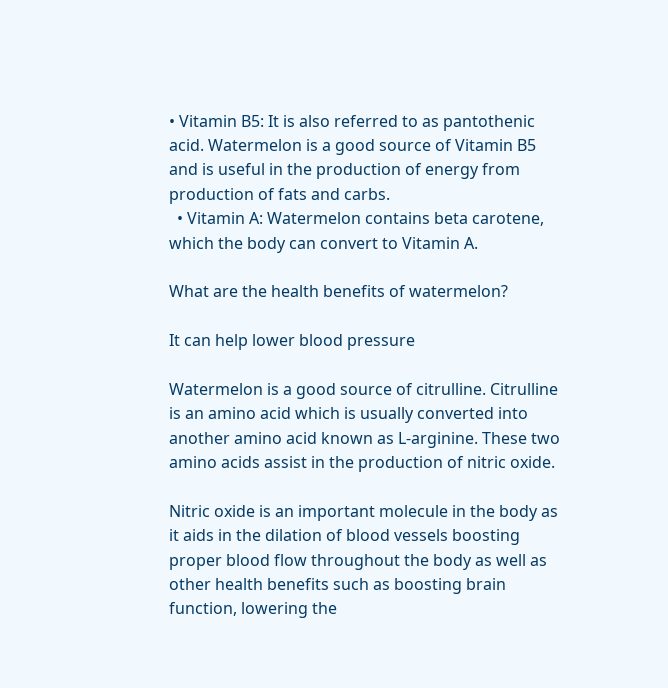• Vitamin B5: It is also referred to as pantothenic acid. Watermelon is a good source of Vitamin B5 and is useful in the production of energy from production of fats and carbs.
  • Vitamin A: Watermelon contains beta carotene, which the body can convert to Vitamin A.

What are the health benefits of watermelon?

It can help lower blood pressure

Watermelon is a good source of citrulline. Citrulline is an amino acid which is usually converted into another amino acid known as L-arginine. These two amino acids assist in the production of nitric oxide.

Nitric oxide is an important molecule in the body as it aids in the dilation of blood vessels boosting proper blood flow throughout the body as well as other health benefits such as boosting brain function, lowering the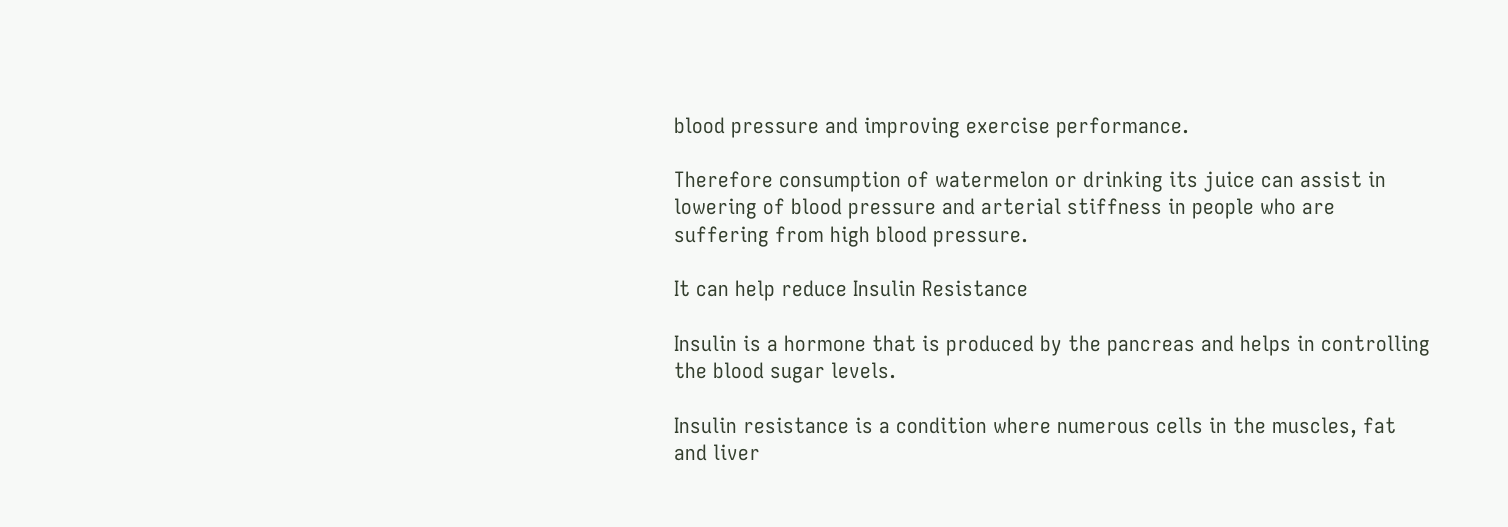blood pressure and improving exercise performance.

Therefore consumption of watermelon or drinking its juice can assist in lowering of blood pressure and arterial stiffness in people who are suffering from high blood pressure.

It can help reduce Insulin Resistance

Insulin is a hormone that is produced by the pancreas and helps in controlling the blood sugar levels.

Insulin resistance is a condition where numerous cells in the muscles, fat and liver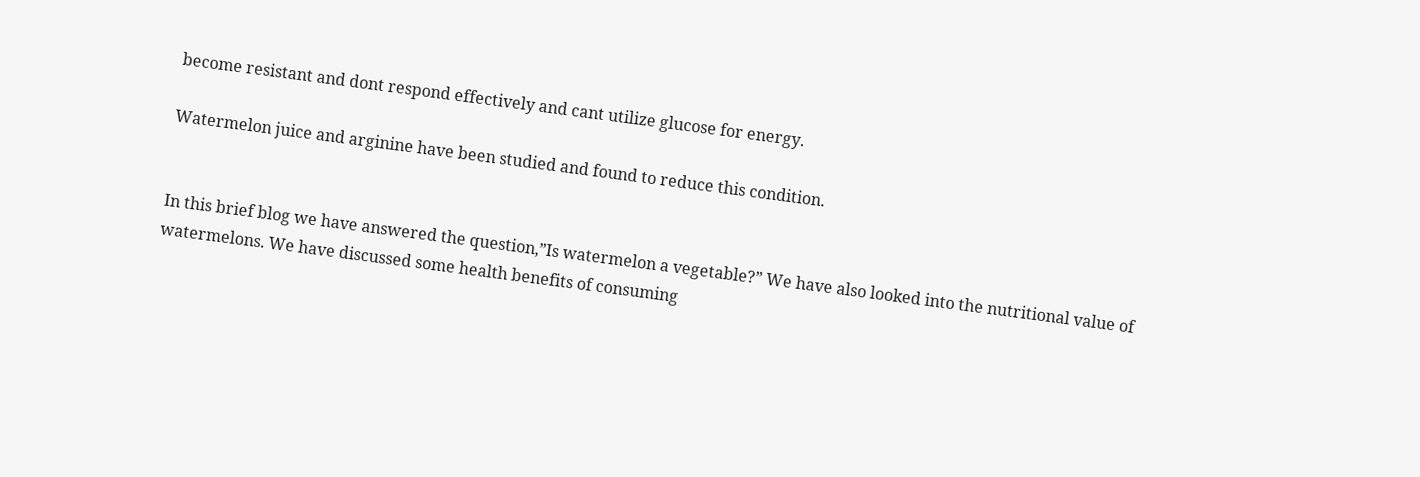become resistant and dont respond effectively and cant utilize glucose for energy.

Watermelon juice and arginine have been studied and found to reduce this condition.


In this brief blog we have answered the question,”Is watermelon a vegetable?” We have also looked into the nutritional value of watermelons. We have discussed some health benefits of consuming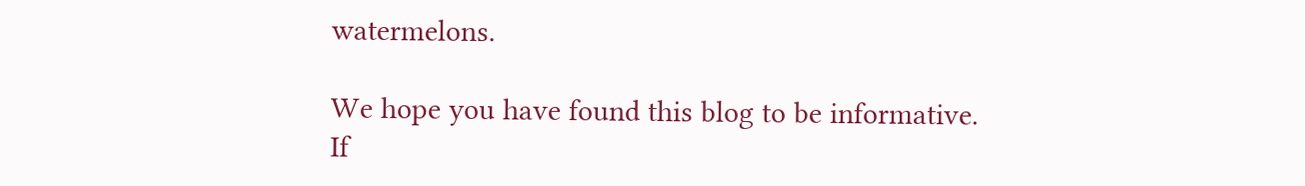watermelons.

We hope you have found this blog to be informative. If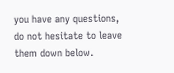you have any questions, do not hesitate to leave them down below.